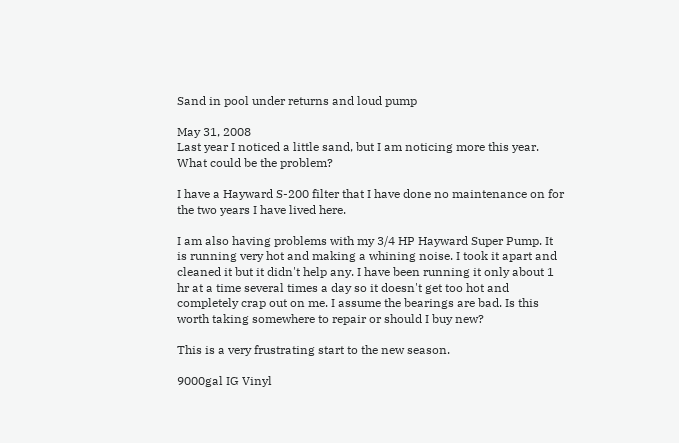Sand in pool under returns and loud pump

May 31, 2008
Last year I noticed a little sand, but I am noticing more this year. What could be the problem?

I have a Hayward S-200 filter that I have done no maintenance on for the two years I have lived here.

I am also having problems with my 3/4 HP Hayward Super Pump. It is running very hot and making a whining noise. I took it apart and cleaned it but it didn't help any. I have been running it only about 1 hr at a time several times a day so it doesn't get too hot and completely crap out on me. I assume the bearings are bad. Is this worth taking somewhere to repair or should I buy new?

This is a very frustrating start to the new season.

9000gal IG Vinyl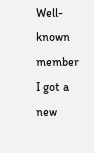Well-known member
I got a new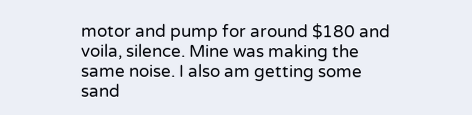motor and pump for around $180 and voila, silence. Mine was making the same noise. I also am getting some sand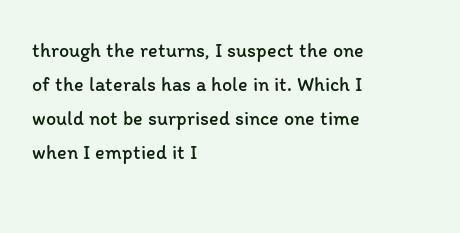through the returns, I suspect the one of the laterals has a hole in it. Which I would not be surprised since one time when I emptied it I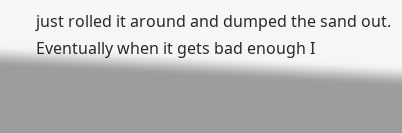just rolled it around and dumped the sand out. Eventually when it gets bad enough I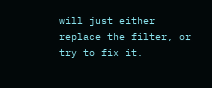will just either replace the filter, or try to fix it.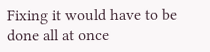Fixing it would have to be done all at once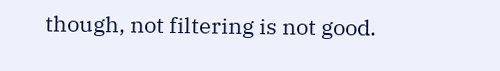though, not filtering is not good.